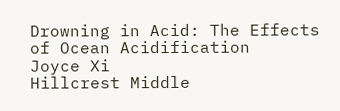Drowning in Acid: The Effects of Ocean Acidification
Joyce Xi
Hillcrest Middle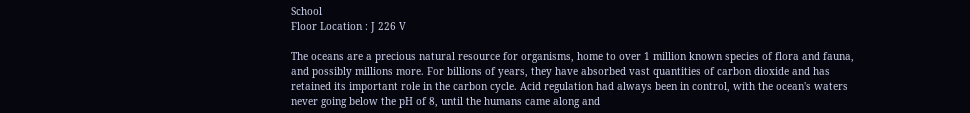School
Floor Location : J 226 V

The oceans are a precious natural resource for organisms, home to over 1 million known species of flora and fauna, and possibly millions more. For billions of years, they have absorbed vast quantities of carbon dioxide and has retained its important role in the carbon cycle. Acid regulation had always been in control, with the ocean's waters never going below the pH of 8, until the humans came along and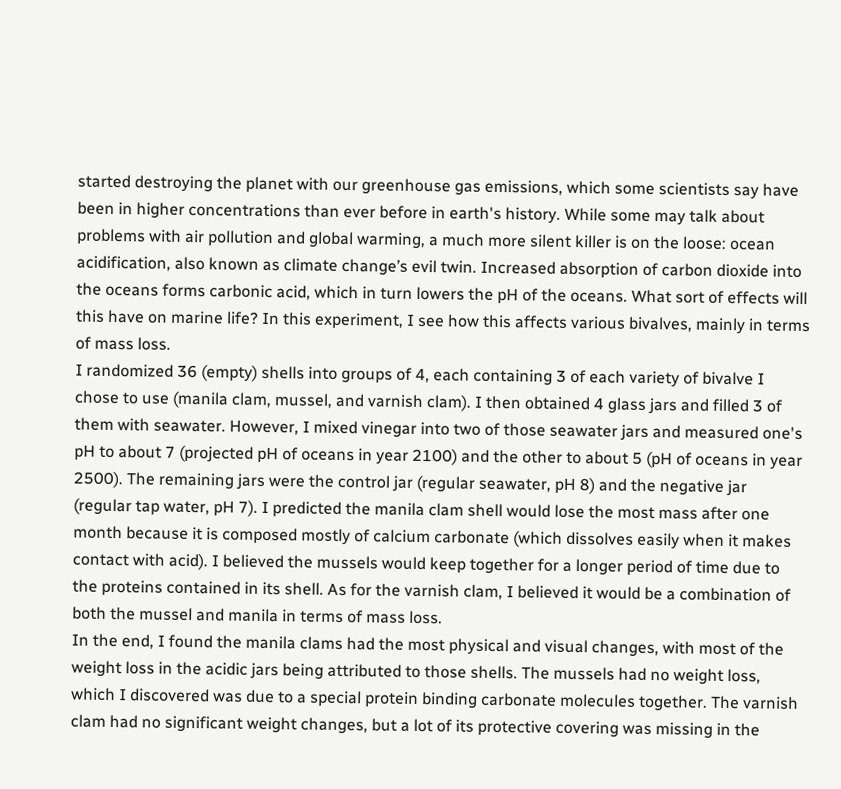started destroying the planet with our greenhouse gas emissions, which some scientists say have been in higher concentrations than ever before in earth's history. While some may talk about problems with air pollution and global warming, a much more silent killer is on the loose: ocean acidification, also known as climate change’s evil twin. Increased absorption of carbon dioxide into the oceans forms carbonic acid, which in turn lowers the pH of the oceans. What sort of effects will this have on marine life? In this experiment, I see how this affects various bivalves, mainly in terms of mass loss.
I randomized 36 (empty) shells into groups of 4, each containing 3 of each variety of bivalve I chose to use (manila clam, mussel, and varnish clam). I then obtained 4 glass jars and filled 3 of them with seawater. However, I mixed vinegar into two of those seawater jars and measured one's pH to about 7 (projected pH of oceans in year 2100) and the other to about 5 (pH of oceans in year 2500). The remaining jars were the control jar (regular seawater, pH 8) and the negative jar (regular tap water, pH 7). I predicted the manila clam shell would lose the most mass after one month because it is composed mostly of calcium carbonate (which dissolves easily when it makes contact with acid). I believed the mussels would keep together for a longer period of time due to the proteins contained in its shell. As for the varnish clam, I believed it would be a combination of both the mussel and manila in terms of mass loss.
In the end, I found the manila clams had the most physical and visual changes, with most of the weight loss in the acidic jars being attributed to those shells. The mussels had no weight loss, which I discovered was due to a special protein binding carbonate molecules together. The varnish clam had no significant weight changes, but a lot of its protective covering was missing in the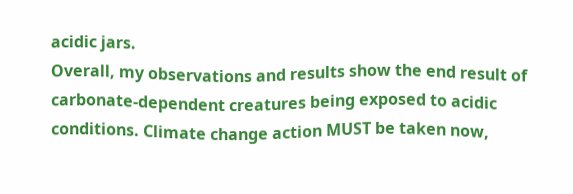acidic jars.
Overall, my observations and results show the end result of carbonate-dependent creatures being exposed to acidic conditions. Climate change action MUST be taken now,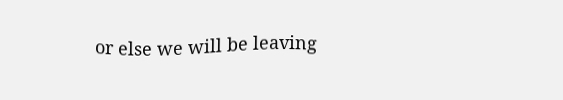or else we will be leaving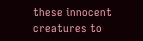these innocent creatures to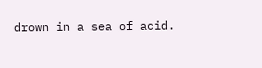drown in a sea of acid.